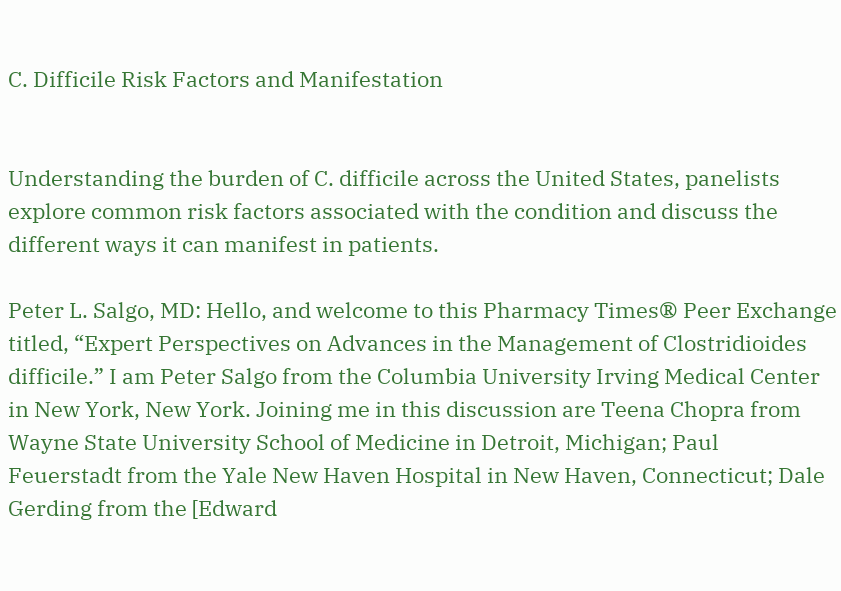C. Difficile Risk Factors and Manifestation


Understanding the burden of C. difficile across the United States, panelists explore common risk factors associated with the condition and discuss the different ways it can manifest in patients.

Peter L. Salgo, MD: Hello, and welcome to this Pharmacy Times® Peer Exchange titled, “Expert Perspectives on Advances in the Management of Clostridioides difficile.” I am Peter Salgo from the Columbia University Irving Medical Center in New York, New York. Joining me in this discussion are Teena Chopra from Wayne State University School of Medicine in Detroit, Michigan; Paul Feuerstadt from the Yale New Haven Hospital in New Haven, Connecticut; Dale Gerding from the [Edward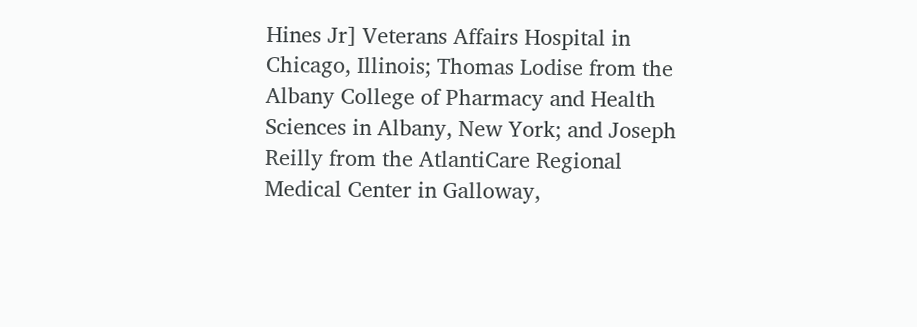Hines Jr] Veterans Affairs Hospital in Chicago, Illinois; Thomas Lodise from the Albany College of Pharmacy and Health Sciences in Albany, New York; and Joseph Reilly from the AtlantiCare Regional Medical Center in Galloway,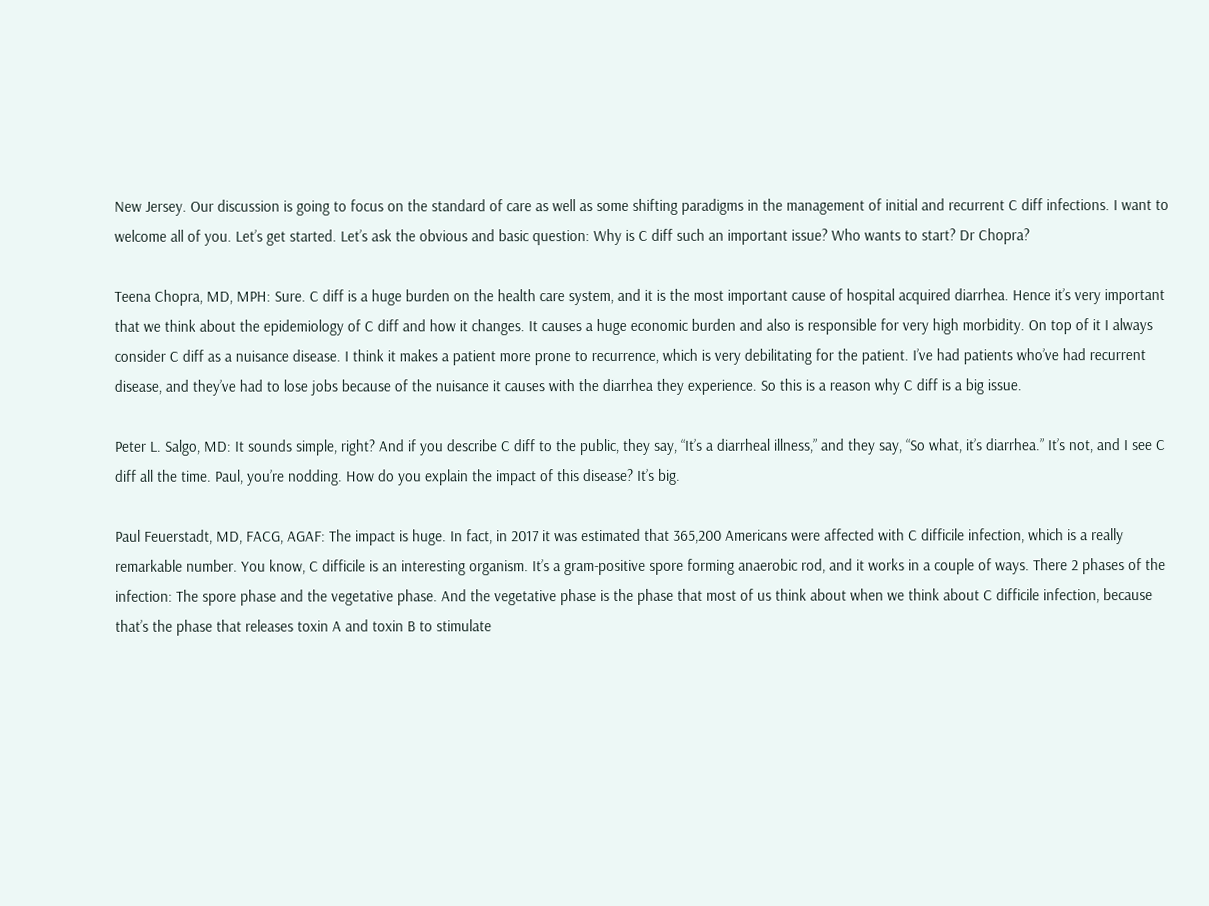New Jersey. Our discussion is going to focus on the standard of care as well as some shifting paradigms in the management of initial and recurrent C diff infections. I want to welcome all of you. Let’s get started. Let’s ask the obvious and basic question: Why is C diff such an important issue? Who wants to start? Dr Chopra?

Teena Chopra, MD, MPH: Sure. C diff is a huge burden on the health care system, and it is the most important cause of hospital acquired diarrhea. Hence it’s very important that we think about the epidemiology of C diff and how it changes. It causes a huge economic burden and also is responsible for very high morbidity. On top of it I always consider C diff as a nuisance disease. I think it makes a patient more prone to recurrence, which is very debilitating for the patient. I’ve had patients who’ve had recurrent disease, and they’ve had to lose jobs because of the nuisance it causes with the diarrhea they experience. So this is a reason why C diff is a big issue.

Peter L. Salgo, MD: It sounds simple, right? And if you describe C diff to the public, they say, “It’s a diarrheal illness,” and they say, “So what, it’s diarrhea.” It’s not, and I see C diff all the time. Paul, you’re nodding. How do you explain the impact of this disease? It’s big.

Paul Feuerstadt, MD, FACG, AGAF: The impact is huge. In fact, in 2017 it was estimated that 365,200 Americans were affected with C difficile infection, which is a really remarkable number. You know, C difficile is an interesting organism. It’s a gram-positive spore forming anaerobic rod, and it works in a couple of ways. There 2 phases of the infection: The spore phase and the vegetative phase. And the vegetative phase is the phase that most of us think about when we think about C difficile infection, because that’s the phase that releases toxin A and toxin B to stimulate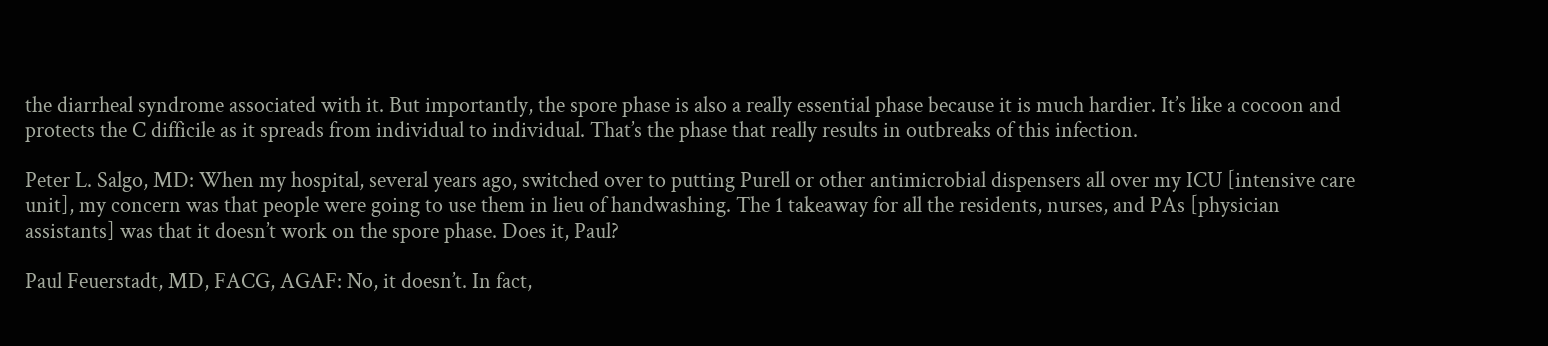the diarrheal syndrome associated with it. But importantly, the spore phase is also a really essential phase because it is much hardier. It’s like a cocoon and protects the C difficile as it spreads from individual to individual. That’s the phase that really results in outbreaks of this infection.

Peter L. Salgo, MD: When my hospital, several years ago, switched over to putting Purell or other antimicrobial dispensers all over my ICU [intensive care unit], my concern was that people were going to use them in lieu of handwashing. The 1 takeaway for all the residents, nurses, and PAs [physician assistants] was that it doesn’t work on the spore phase. Does it, Paul?

Paul Feuerstadt, MD, FACG, AGAF: No, it doesn’t. In fact,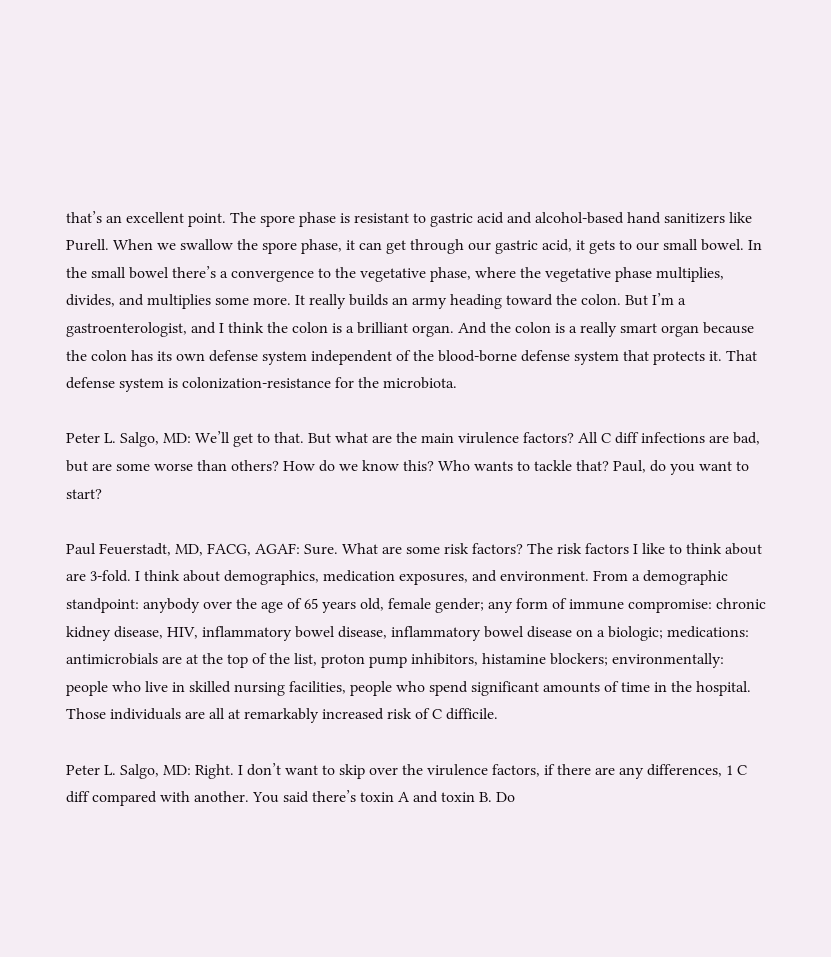that’s an excellent point. The spore phase is resistant to gastric acid and alcohol-based hand sanitizers like Purell. When we swallow the spore phase, it can get through our gastric acid, it gets to our small bowel. In the small bowel there’s a convergence to the vegetative phase, where the vegetative phase multiplies, divides, and multiplies some more. It really builds an army heading toward the colon. But I’m a gastroenterologist, and I think the colon is a brilliant organ. And the colon is a really smart organ because the colon has its own defense system independent of the blood-borne defense system that protects it. That defense system is colonization-resistance for the microbiota.

Peter L. Salgo, MD: We’ll get to that. But what are the main virulence factors? All C diff infections are bad, but are some worse than others? How do we know this? Who wants to tackle that? Paul, do you want to start?

Paul Feuerstadt, MD, FACG, AGAF: Sure. What are some risk factors? The risk factors I like to think about are 3-fold. I think about demographics, medication exposures, and environment. From a demographic standpoint: anybody over the age of 65 years old, female gender; any form of immune compromise: chronic kidney disease, HIV, inflammatory bowel disease, inflammatory bowel disease on a biologic; medications: antimicrobials are at the top of the list, proton pump inhibitors, histamine blockers; environmentally: people who live in skilled nursing facilities, people who spend significant amounts of time in the hospital. Those individuals are all at remarkably increased risk of C difficile.

Peter L. Salgo, MD: Right. I don’t want to skip over the virulence factors, if there are any differences, 1 C diff compared with another. You said there’s toxin A and toxin B. Do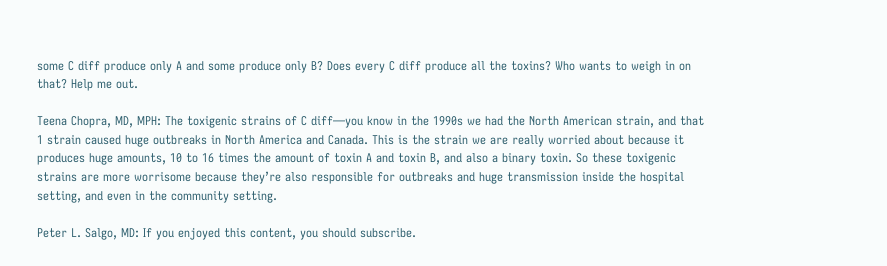some C diff produce only A and some produce only B? Does every C diff produce all the toxins? Who wants to weigh in on that? Help me out.

Teena Chopra, MD, MPH: The toxigenic strains of C diff—you know in the 1990s we had the North American strain, and that 1 strain caused huge outbreaks in North America and Canada. This is the strain we are really worried about because it produces huge amounts, 10 to 16 times the amount of toxin A and toxin B, and also a binary toxin. So these toxigenic strains are more worrisome because they’re also responsible for outbreaks and huge transmission inside the hospital setting, and even in the community setting.

Peter L. Salgo, MD: If you enjoyed this content, you should subscribe.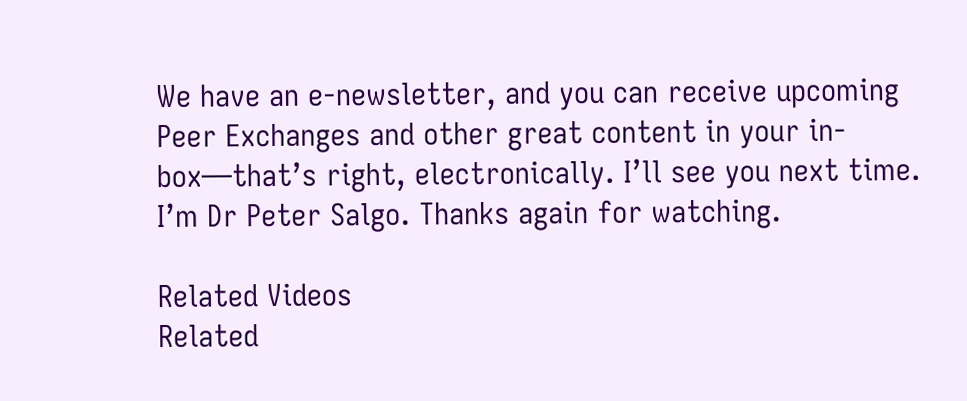We have an e-newsletter, and you can receive upcoming Peer Exchanges and other great content in your in-box—that’s right, electronically. I’ll see you next time. I’m Dr Peter Salgo. Thanks again for watching.

Related Videos
Related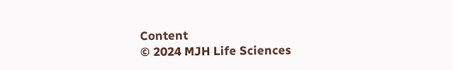Content
© 2024 MJH Life Sciences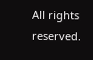All rights reserved.